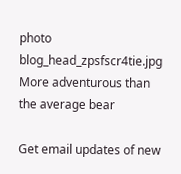photo blog_head_zpsfscr4tie.jpg
More adventurous than the average bear

Get email updates of new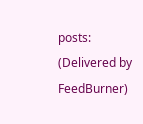posts:        (Delivered by FeedBurner)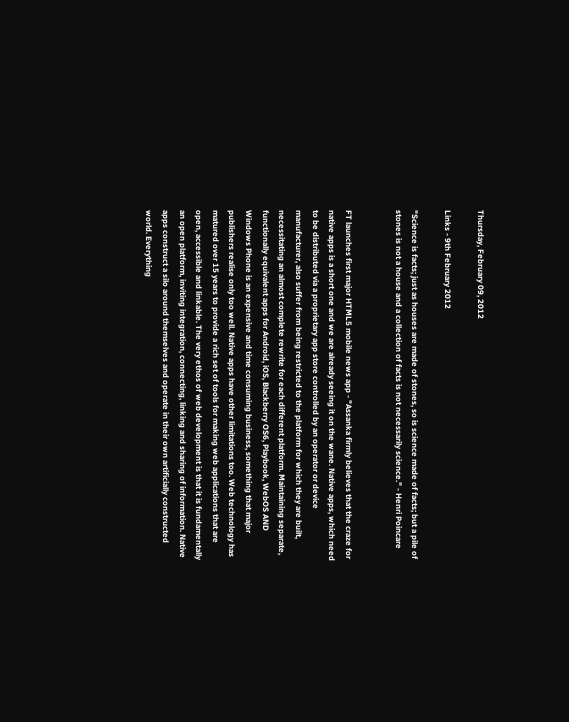Thursday, February 09, 2012

Links - 9th February 2012

"Science is facts; just as houses are made of stones, so is science made of facts; but a pile of stones is not a house and a collection of facts is not necessarily science." - Henri Poincare


FT launches first major HTML5 mobile news app - "Assanka firmly believes that the craze for native apps is a short one and we are already seeing it on the wane. Native apps, which need to be distributed via a proprietary app store controlled by an operator or device manufacturer, also suffer from being restricted to the platform for which they are built, necessitating an almost complete rewrite for each different platform. Maintaining separate, functionally equivalent apps for Android, iOS, Blackberry OS6, Playbook, WebOS AND Windows Phone is an expensive and time consuming business, something that major publishers realise only too well. Native apps have other limitations too. Web technology has matured over 15 years to provide a rich set of tools for making web applications that are open, accessible and linkable. The very ethos of web development is that it is fundamentally an open platform, inviting integration, connecting, linking and sharing of information. Native apps construct a silo around themselves and operate in their own artificially constructed world. Everything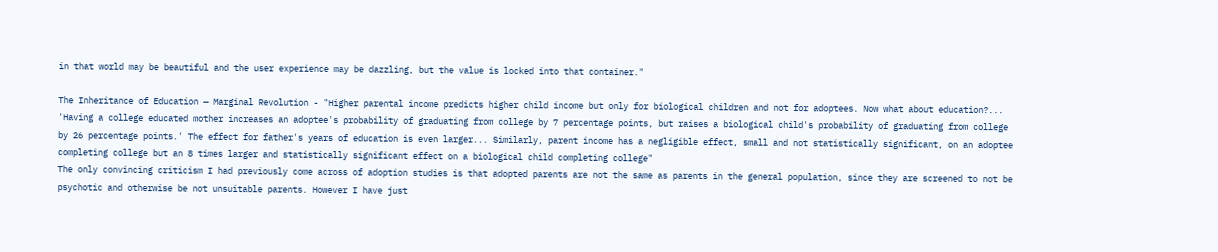in that world may be beautiful and the user experience may be dazzling, but the value is locked into that container."

The Inheritance of Education — Marginal Revolution - "Higher parental income predicts higher child income but only for biological children and not for adoptees. Now what about education?... 'Having a college educated mother increases an adoptee's probability of graduating from college by 7 percentage points, but raises a biological child's probability of graduating from college by 26 percentage points.' The effect for father's years of education is even larger... Similarly, parent income has a negligible effect, small and not statistically significant, on an adoptee completing college but an 8 times larger and statistically significant effect on a biological child completing college"
The only convincing criticism I had previously come across of adoption studies is that adopted parents are not the same as parents in the general population, since they are screened to not be psychotic and otherwise be not unsuitable parents. However I have just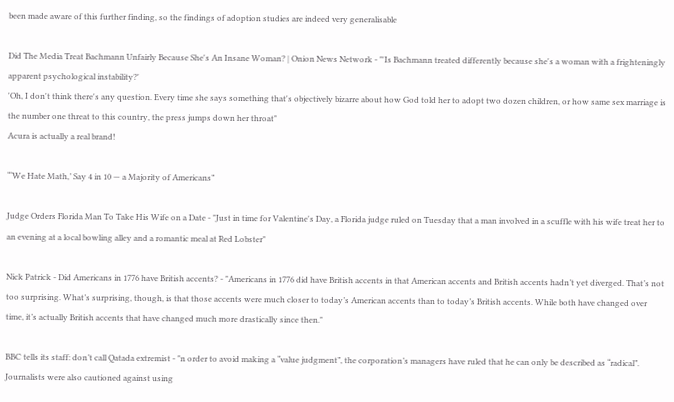been made aware of this further finding, so the findings of adoption studies are indeed very generalisable

Did The Media Treat Bachmann Unfairly Because She's An Insane Woman? | Onion News Network - "'Is Bachmann treated differently because she's a woman with a frighteningly apparent psychological instability?'
'Oh, I don't think there's any question. Every time she says something that's objectively bizarre about how God told her to adopt two dozen children, or how same sex marriage is the number one threat to this country, the press jumps down her throat"
Acura is actually a real brand!

“‘We Hate Math,’ Say 4 in 10 — a Majority of Americans”

Judge Orders Florida Man To Take His Wife on a Date - "Just in time for Valentine's Day, a Florida judge ruled on Tuesday that a man involved in a scuffle with his wife treat her to an evening at a local bowling alley and a romantic meal at Red Lobster"

Nick Patrick - Did Americans in 1776 have British accents? - "Americans in 1776 did have British accents in that American accents and British accents hadn’t yet diverged. That’s not too surprising. What’s surprising, though, is that those accents were much closer to today’s American accents than to today’s British accents. While both have changed over time, it’s actually British accents that have changed much more drastically since then."

BBC tells its staff: don’t call Qatada extremist - "n order to avoid making a “value judgment”, the corporation’s managers have ruled that he can only be described as “radical”. Journalists were also cautioned against using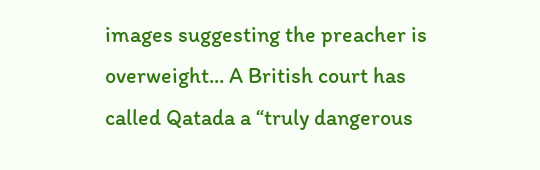images suggesting the preacher is overweight... A British court has called Qatada a “truly dangerous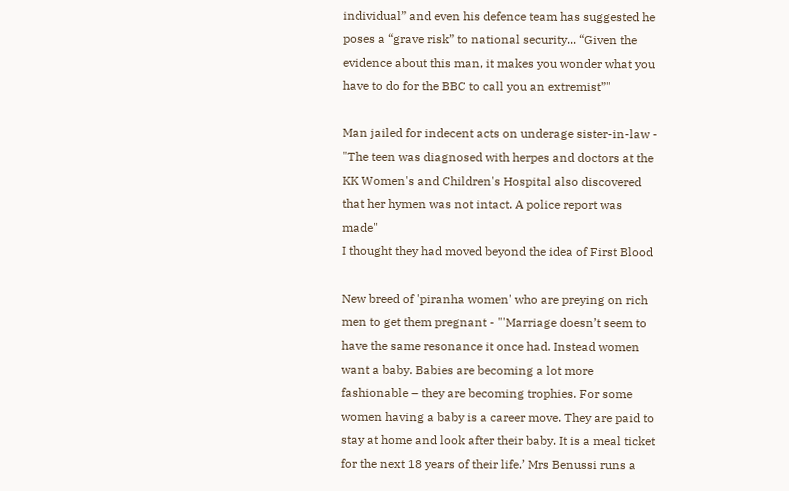individual” and even his defence team has suggested he poses a “grave risk” to national security... “Given the evidence about this man, it makes you wonder what you have to do for the BBC to call you an extremist”"

Man jailed for indecent acts on underage sister-in-law - "The teen was diagnosed with herpes and doctors at the KK Women's and Children's Hospital also discovered that her hymen was not intact. A police report was made"
I thought they had moved beyond the idea of First Blood

New breed of 'piranha women' who are preying on rich men to get them pregnant - "'Marriage doesn’t seem to have the same resonance it once had. Instead women want a baby. Babies are becoming a lot more fashionable – they are becoming trophies. For some women having a baby is a career move. They are paid to stay at home and look after their baby. It is a meal ticket for the next 18 years of their life.’ Mrs Benussi runs a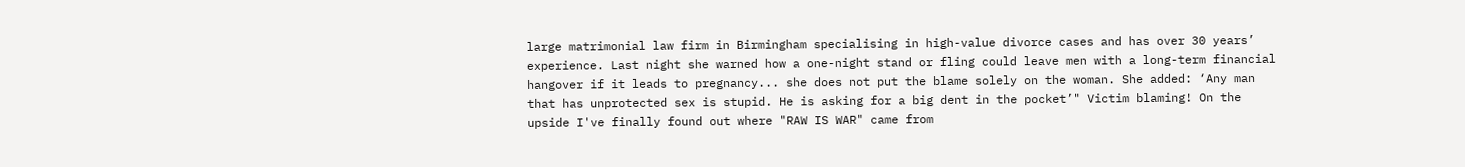large matrimonial law firm in Birmingham specialising in high-value divorce cases and has over 30 years’ experience. Last night she warned how a one-night stand or fling could leave men with a long-term financial hangover if it leads to pregnancy... she does not put the blame solely on the woman. She added: ‘Any man that has unprotected sex is stupid. He is asking for a big dent in the pocket’" Victim blaming! On the upside I've finally found out where "RAW IS WAR" came from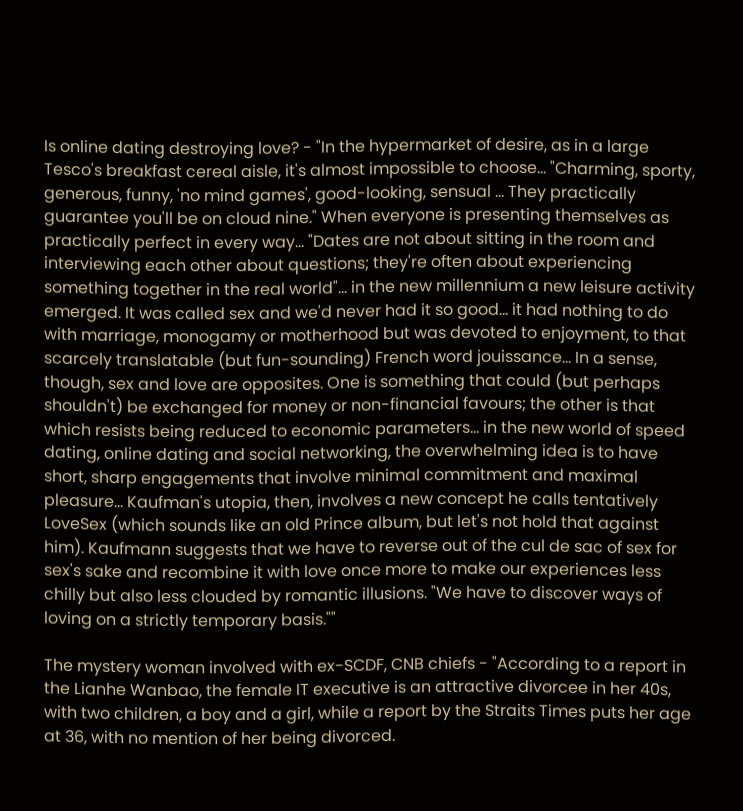Is online dating destroying love? - "In the hypermarket of desire, as in a large Tesco's breakfast cereal aisle, it's almost impossible to choose... "Charming, sporty, generous, funny, 'no mind games', good-looking, sensual ... They practically guarantee you'll be on cloud nine." When everyone is presenting themselves as practically perfect in every way... "Dates are not about sitting in the room and interviewing each other about questions; they're often about experiencing something together in the real world"... in the new millennium a new leisure activity emerged. It was called sex and we'd never had it so good... it had nothing to do with marriage, monogamy or motherhood but was devoted to enjoyment, to that scarcely translatable (but fun-sounding) French word jouissance... In a sense, though, sex and love are opposites. One is something that could (but perhaps shouldn't) be exchanged for money or non-financial favours; the other is that which resists being reduced to economic parameters... in the new world of speed dating, online dating and social networking, the overwhelming idea is to have short, sharp engagements that involve minimal commitment and maximal pleasure... Kaufman's utopia, then, involves a new concept he calls tentatively LoveSex (which sounds like an old Prince album, but let's not hold that against him). Kaufmann suggests that we have to reverse out of the cul de sac of sex for sex's sake and recombine it with love once more to make our experiences less chilly but also less clouded by romantic illusions. "We have to discover ways of loving on a strictly temporary basis.""

The mystery woman involved with ex-SCDF, CNB chiefs - "According to a report in the Lianhe Wanbao, the female IT executive is an attractive divorcee in her 40s, with two children, a boy and a girl, while a report by the Straits Times puts her age at 36, with no mention of her being divorced.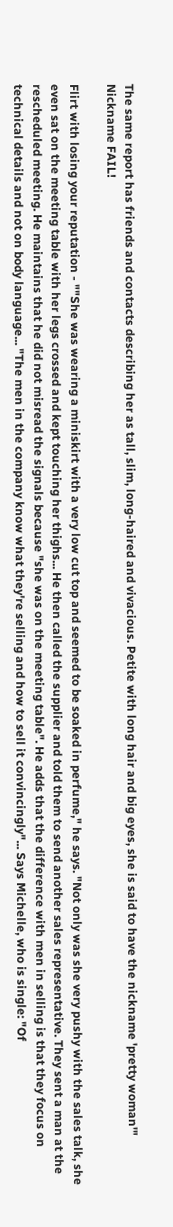The same report has friends and contacts describing her as tall, slim, long-haired and vivacious. Petite with long hair and big eyes, she is said to have the nickname 'pretty woman'"
Nickname FAIL!

Flirt with losing your reputation - ""She was wearing a miniskirt with a very low cut top and seemed to be soaked in perfume," he says. "Not only was she very pushy with the sales talk, she even sat on the meeting table with her legs crossed and kept touching her thighs... He then called the supplier and told them to send another sales representative. They sent a man at the rescheduled meeting. He maintains that he did not misread the signals because "she was on the meeting table". He adds that the difference with men in selling is that they focus on technical details and not on body language... "The men in the company know what they're selling and how to sell it convincingly"... Says Michelle, who is single: "Of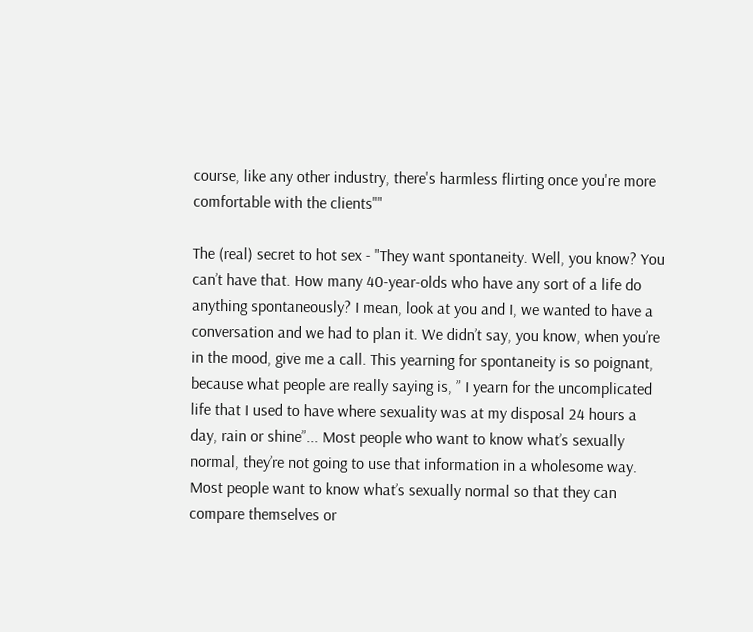course, like any other industry, there's harmless flirting once you're more comfortable with the clients""

The (real) secret to hot sex - "They want spontaneity. Well, you know? You can’t have that. How many 40-year-olds who have any sort of a life do anything spontaneously? I mean, look at you and I, we wanted to have a conversation and we had to plan it. We didn’t say, you know, when you’re in the mood, give me a call. This yearning for spontaneity is so poignant, because what people are really saying is, ” I yearn for the uncomplicated life that I used to have where sexuality was at my disposal 24 hours a day, rain or shine”... Most people who want to know what’s sexually normal, they’re not going to use that information in a wholesome way. Most people want to know what’s sexually normal so that they can compare themselves or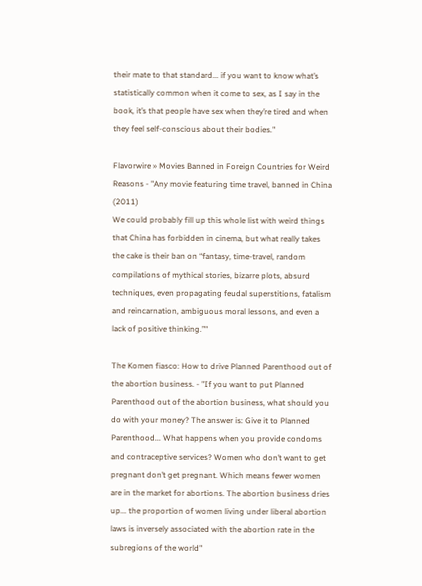their mate to that standard... if you want to know what’s statistically common when it come to sex, as I say in the book, it’s that people have sex when they’re tired and when they feel self-conscious about their bodies."

Flavorwire » Movies Banned in Foreign Countries for Weird Reasons - "Any movie featuring time travel, banned in China (2011)
We could probably fill up this whole list with weird things that China has forbidden in cinema, but what really takes the cake is their ban on “fantasy, time-travel, random compilations of mythical stories, bizarre plots, absurd techniques, even propagating feudal superstitions, fatalism and reincarnation, ambiguous moral lessons, and even a lack of positive thinking.”"

The Komen fiasco: How to drive Planned Parenthood out of the abortion business. - "If you want to put Planned Parenthood out of the abortion business, what should you do with your money? The answer is: Give it to Planned Parenthood... What happens when you provide condoms and contraceptive services? Women who don’t want to get pregnant don’t get pregnant. Which means fewer women are in the market for abortions. The abortion business dries up... the proportion of women living under liberal abortion laws is inversely associated with the abortion rate in the subregions of the world"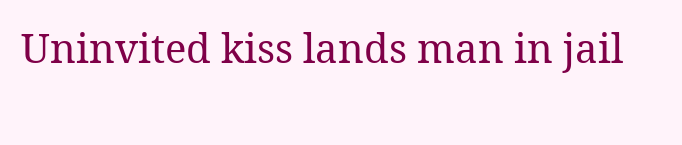Uninvited kiss lands man in jail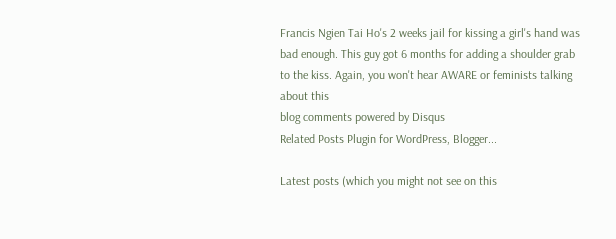Francis Ngien Tai Ho's 2 weeks jail for kissing a girl's hand was bad enough. This guy got 6 months for adding a shoulder grab to the kiss. Again, you won't hear AWARE or feminists talking about this
blog comments powered by Disqus
Related Posts Plugin for WordPress, Blogger...

Latest posts (which you might not see on this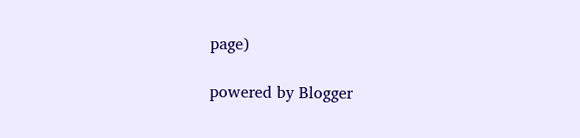page)

powered by Blogger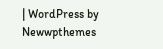| WordPress by Newwpthemes